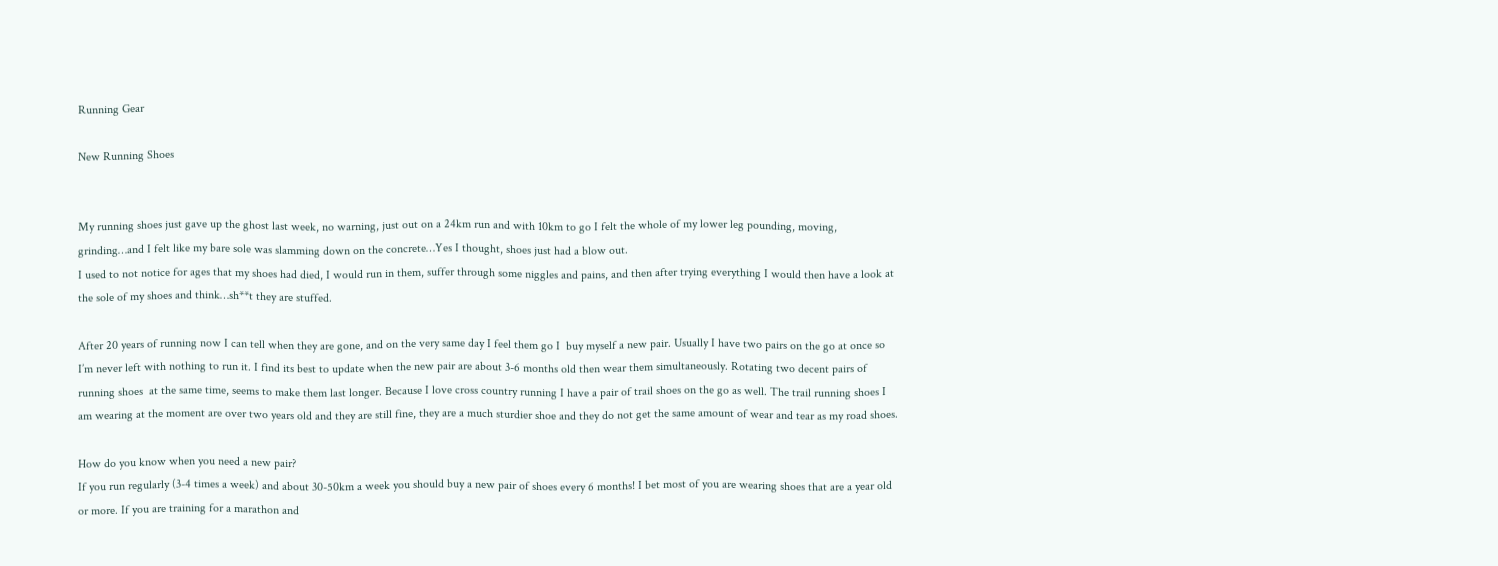Running Gear

New Running Shoes


My running shoes just gave up the ghost last week, no warning, just out on a 24km run and with 10km to go I felt the whole of my lower leg pounding, moving, grinding…and I felt like my bare sole was slamming down on the concrete…Yes I thought, shoes just had a blow out.
I used to not notice for ages that my shoes had died, I would run in them, suffer through some niggles and pains, and then after trying everything I would then have a look at the sole of my shoes and think…sh**t they are stuffed.

After 20 years of running now I can tell when they are gone, and on the very same day I feel them go I  buy myself a new pair. Usually I have two pairs on the go at once so I’m never left with nothing to run it. I find its best to update when the new pair are about 3-6 months old then wear them simultaneously. Rotating two decent pairs of running shoes  at the same time, seems to make them last longer. Because I love cross country running I have a pair of trail shoes on the go as well. The trail running shoes I am wearing at the moment are over two years old and they are still fine, they are a much sturdier shoe and they do not get the same amount of wear and tear as my road shoes.

How do you know when you need a new pair?
If you run regularly (3-4 times a week) and about 30-50km a week you should buy a new pair of shoes every 6 months! I bet most of you are wearing shoes that are a year old or more. If you are training for a marathon and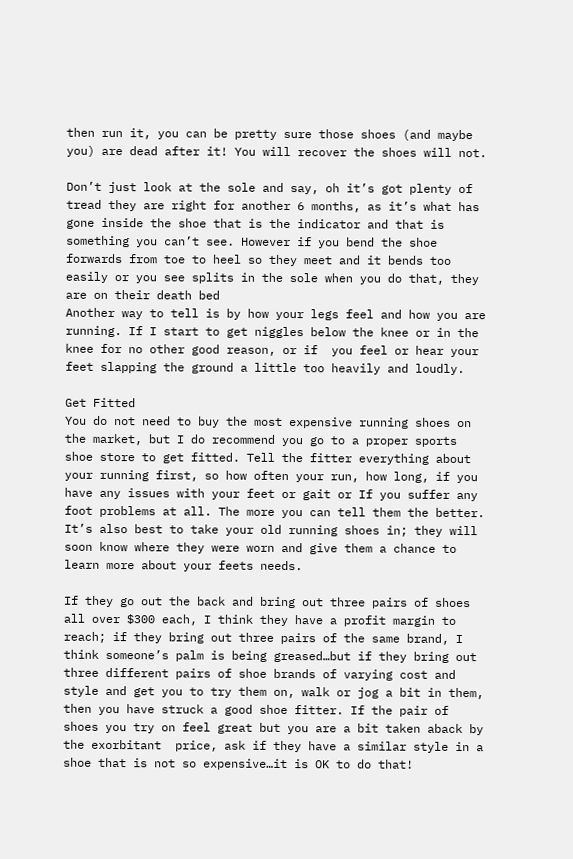then run it, you can be pretty sure those shoes (and maybe you) are dead after it! You will recover the shoes will not.

Don’t just look at the sole and say, oh it’s got plenty of tread they are right for another 6 months, as it’s what has gone inside the shoe that is the indicator and that is something you can’t see. However if you bend the shoe forwards from toe to heel so they meet and it bends too easily or you see splits in the sole when you do that, they are on their death bed
Another way to tell is by how your legs feel and how you are running. If I start to get niggles below the knee or in the knee for no other good reason, or if  you feel or hear your feet slapping the ground a little too heavily and loudly.

Get Fitted
You do not need to buy the most expensive running shoes on the market, but I do recommend you go to a proper sports shoe store to get fitted. Tell the fitter everything about your running first, so how often your run, how long, if you have any issues with your feet or gait or If you suffer any foot problems at all. The more you can tell them the better. It’s also best to take your old running shoes in; they will soon know where they were worn and give them a chance to learn more about your feets needs.

If they go out the back and bring out three pairs of shoes all over $300 each, I think they have a profit margin to reach; if they bring out three pairs of the same brand, I think someone’s palm is being greased…but if they bring out three different pairs of shoe brands of varying cost and style and get you to try them on, walk or jog a bit in them, then you have struck a good shoe fitter. If the pair of shoes you try on feel great but you are a bit taken aback by the exorbitant  price, ask if they have a similar style in a shoe that is not so expensive…it is OK to do that!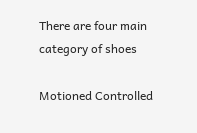There are four main category of shoes

Motioned Controlled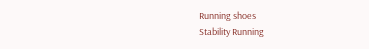Running shoes
Stability Running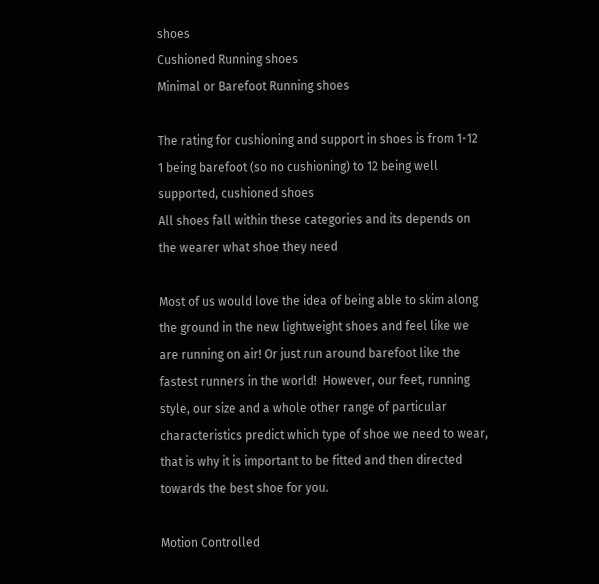shoes
Cushioned Running shoes
Minimal or Barefoot Running shoes

The rating for cushioning and support in shoes is from 1-12
1 being barefoot (so no cushioning) to 12 being well supported, cushioned shoes
All shoes fall within these categories and its depends on the wearer what shoe they need

Most of us would love the idea of being able to skim along the ground in the new lightweight shoes and feel like we are running on air! Or just run around barefoot like the fastest runners in the world!  However, our feet, running style, our size and a whole other range of particular characteristics predict which type of shoe we need to wear, that is why it is important to be fitted and then directed towards the best shoe for you.

Motion Controlled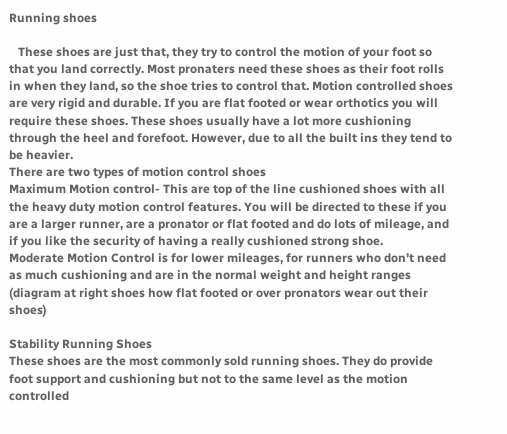Running shoes

   These shoes are just that, they try to control the motion of your foot so that you land correctly. Most pronaters need these shoes as their foot rolls in when they land, so the shoe tries to control that. Motion controlled shoes are very rigid and durable. If you are flat footed or wear orthotics you will require these shoes. These shoes usually have a lot more cushioning through the heel and forefoot. However, due to all the built ins they tend to be heavier.
There are two types of motion control shoes
Maximum Motion control- This are top of the line cushioned shoes with all the heavy duty motion control features. You will be directed to these if you are a larger runner, are a pronator or flat footed and do lots of mileage, and if you like the security of having a really cushioned strong shoe.
Moderate Motion Control is for lower mileages, for runners who don’t need as much cushioning and are in the normal weight and height ranges
(diagram at right shoes how flat footed or over pronators wear out their shoes)

Stability Running Shoes
These shoes are the most commonly sold running shoes. They do provide foot support and cushioning but not to the same level as the motion controlled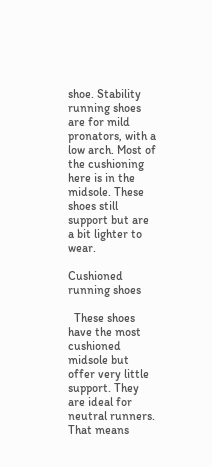shoe. Stability running shoes are for mild pronators, with a low arch. Most of the cushioning here is in the midsole. These shoes still support but are a bit lighter to wear.

Cushioned running shoes

  These shoes have the most cushioned midsole but offer very little support. They are ideal for neutral runners. That means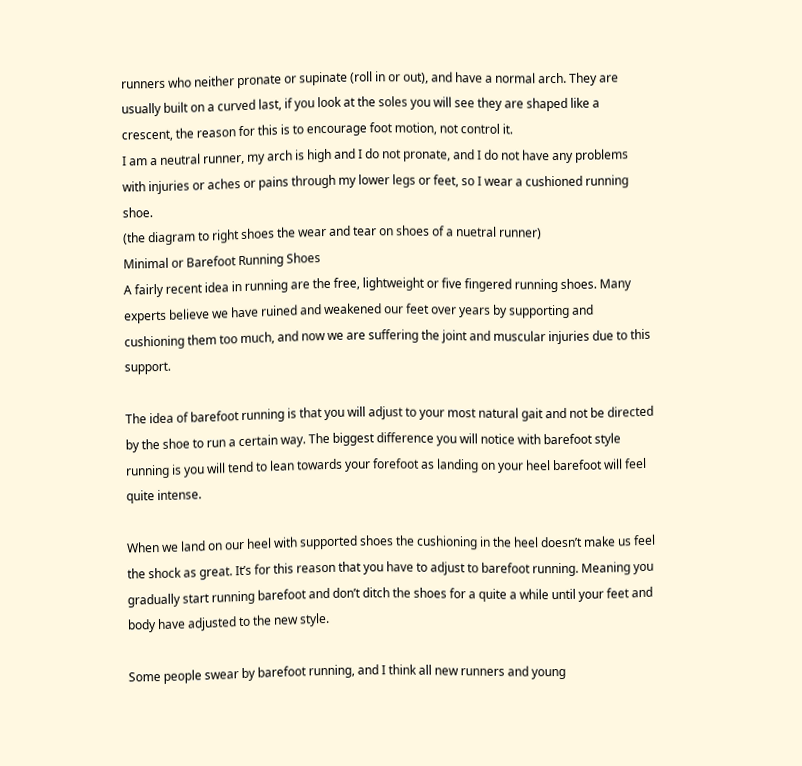runners who neither pronate or supinate (roll in or out), and have a normal arch. They are usually built on a curved last, if you look at the soles you will see they are shaped like a crescent, the reason for this is to encourage foot motion, not control it.
I am a neutral runner, my arch is high and I do not pronate, and I do not have any problems with injuries or aches or pains through my lower legs or feet, so I wear a cushioned running shoe.
(the diagram to right shoes the wear and tear on shoes of a nuetral runner)
Minimal or Barefoot Running Shoes
A fairly recent idea in running are the free, lightweight or five fingered running shoes. Many experts believe we have ruined and weakened our feet over years by supporting and cushioning them too much, and now we are suffering the joint and muscular injuries due to this support.

The idea of barefoot running is that you will adjust to your most natural gait and not be directed by the shoe to run a certain way. The biggest difference you will notice with barefoot style running is you will tend to lean towards your forefoot as landing on your heel barefoot will feel quite intense.

When we land on our heel with supported shoes the cushioning in the heel doesn’t make us feel the shock as great. It’s for this reason that you have to adjust to barefoot running. Meaning you gradually start running barefoot and don’t ditch the shoes for a quite a while until your feet and body have adjusted to the new style.

Some people swear by barefoot running, and I think all new runners and young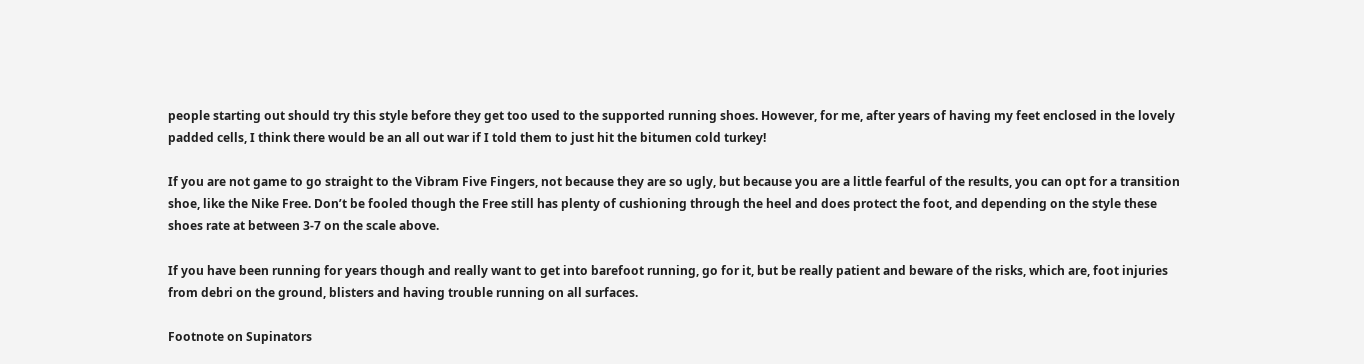people starting out should try this style before they get too used to the supported running shoes. However, for me, after years of having my feet enclosed in the lovely padded cells, I think there would be an all out war if I told them to just hit the bitumen cold turkey!

If you are not game to go straight to the Vibram Five Fingers, not because they are so ugly, but because you are a little fearful of the results, you can opt for a transition shoe, like the Nike Free. Don’t be fooled though the Free still has plenty of cushioning through the heel and does protect the foot, and depending on the style these shoes rate at between 3-7 on the scale above.

If you have been running for years though and really want to get into barefoot running, go for it, but be really patient and beware of the risks, which are, foot injuries from debri on the ground, blisters and having trouble running on all surfaces.

Footnote on Supinators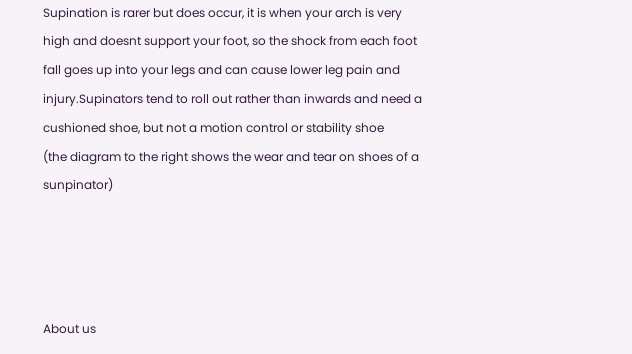Supination is rarer but does occur, it is when your arch is very high and doesnt support your foot, so the shock from each foot fall goes up into your legs and can cause lower leg pain and injury.Supinators tend to roll out rather than inwards and need a cushioned shoe, but not a motion control or stability shoe
(the diagram to the right shows the wear and tear on shoes of a sunpinator)




About us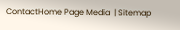ContactHome Page Media  | Sitemap